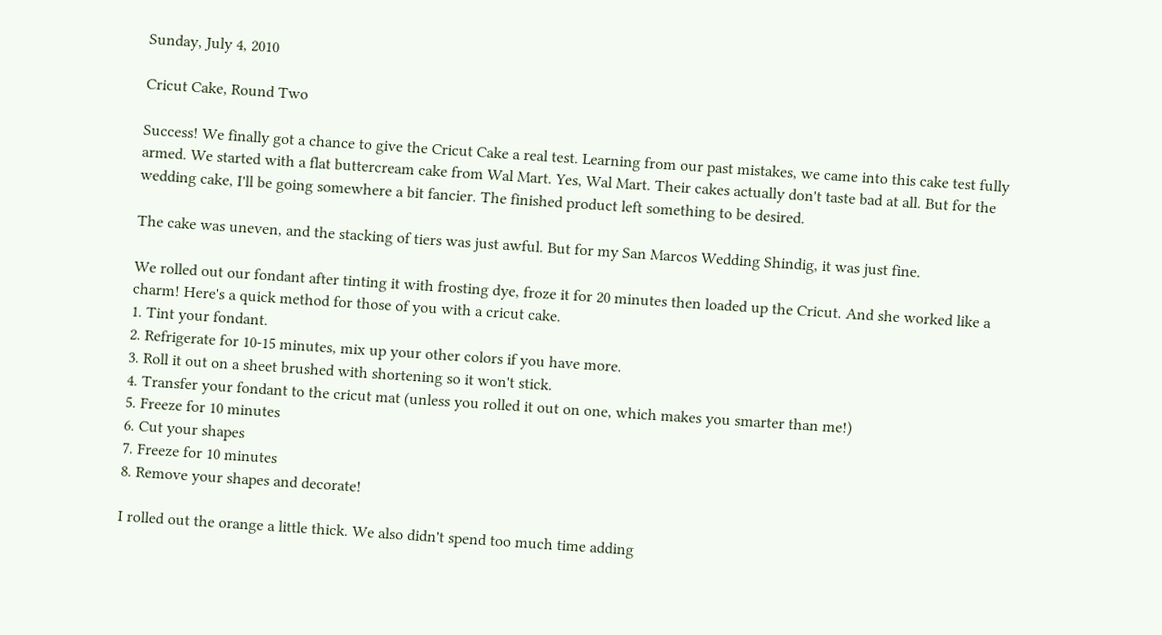Sunday, July 4, 2010

Cricut Cake, Round Two

Success! We finally got a chance to give the Cricut Cake a real test. Learning from our past mistakes, we came into this cake test fully armed. We started with a flat buttercream cake from Wal Mart. Yes, Wal Mart. Their cakes actually don't taste bad at all. But for the wedding cake, I'll be going somewhere a bit fancier. The finished product left something to be desired.

The cake was uneven, and the stacking of tiers was just awful. But for my San Marcos Wedding Shindig, it was just fine.

We rolled out our fondant after tinting it with frosting dye, froze it for 20 minutes then loaded up the Cricut. And she worked like a charm! Here's a quick method for those of you with a cricut cake.
1. Tint your fondant.
2. Refrigerate for 10-15 minutes, mix up your other colors if you have more.
3. Roll it out on a sheet brushed with shortening so it won't stick.
4. Transfer your fondant to the cricut mat (unless you rolled it out on one, which makes you smarter than me!)
5. Freeze for 10 minutes
6. Cut your shapes
7. Freeze for 10 minutes
8. Remove your shapes and decorate!

I rolled out the orange a little thick. We also didn't spend too much time adding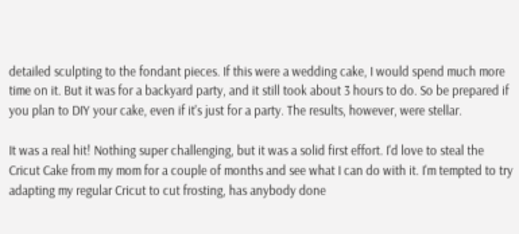detailed sculpting to the fondant pieces. If this were a wedding cake, I would spend much more time on it. But it was for a backyard party, and it still took about 3 hours to do. So be prepared if you plan to DIY your cake, even if it's just for a party. The results, however, were stellar.

It was a real hit! Nothing super challenging, but it was a solid first effort. I'd love to steal the Cricut Cake from my mom for a couple of months and see what I can do with it. I'm tempted to try adapting my regular Cricut to cut frosting, has anybody done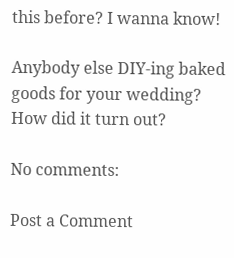this before? I wanna know!

Anybody else DIY-ing baked goods for your wedding? How did it turn out?

No comments:

Post a Comment